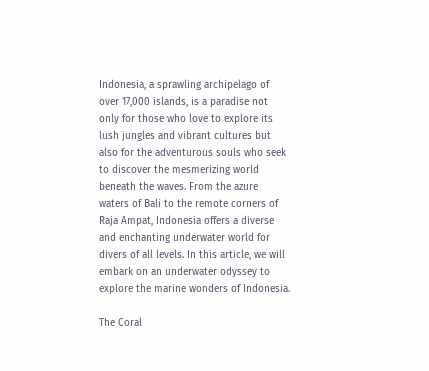Indonesia, a sprawling archipelago of over 17,000 islands, is a paradise not only for those who love to explore its lush jungles and vibrant cultures but also for the adventurous souls who seek to discover the mesmerizing world beneath the waves. From the azure waters of Bali to the remote corners of Raja Ampat, Indonesia offers a diverse and enchanting underwater world for divers of all levels. In this article, we will embark on an underwater odyssey to explore the marine wonders of Indonesia.

The Coral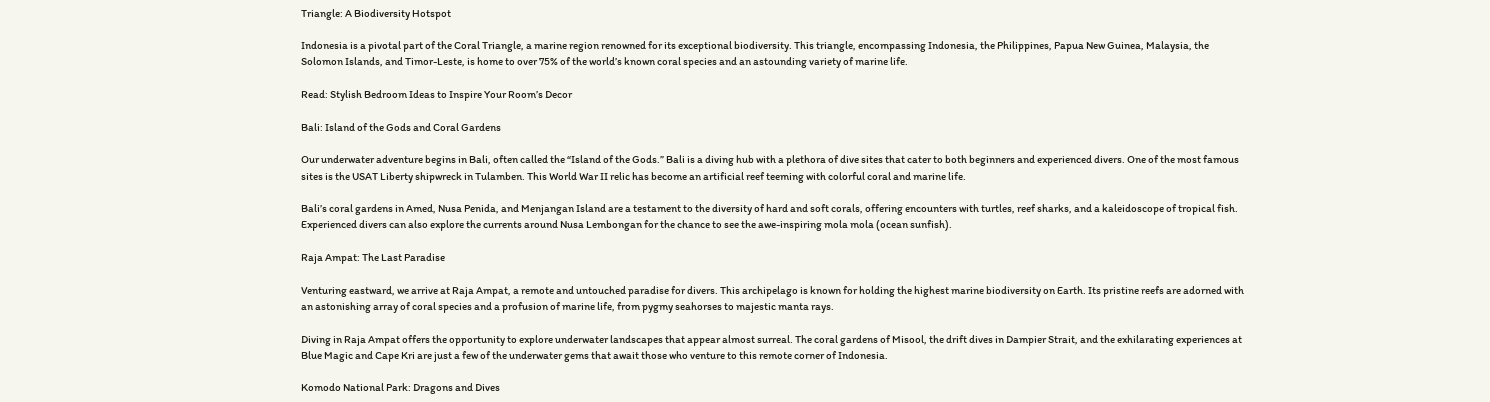Triangle: A Biodiversity Hotspot

Indonesia is a pivotal part of the Coral Triangle, a marine region renowned for its exceptional biodiversity. This triangle, encompassing Indonesia, the Philippines, Papua New Guinea, Malaysia, the Solomon Islands, and Timor-Leste, is home to over 75% of the world’s known coral species and an astounding variety of marine life.

Read: Stylish Bedroom Ideas to Inspire Your Room’s Decor

Bali: Island of the Gods and Coral Gardens

Our underwater adventure begins in Bali, often called the “Island of the Gods.” Bali is a diving hub with a plethora of dive sites that cater to both beginners and experienced divers. One of the most famous sites is the USAT Liberty shipwreck in Tulamben. This World War II relic has become an artificial reef teeming with colorful coral and marine life.

Bali’s coral gardens in Amed, Nusa Penida, and Menjangan Island are a testament to the diversity of hard and soft corals, offering encounters with turtles, reef sharks, and a kaleidoscope of tropical fish. Experienced divers can also explore the currents around Nusa Lembongan for the chance to see the awe-inspiring mola mola (ocean sunfish).

Raja Ampat: The Last Paradise

Venturing eastward, we arrive at Raja Ampat, a remote and untouched paradise for divers. This archipelago is known for holding the highest marine biodiversity on Earth. Its pristine reefs are adorned with an astonishing array of coral species and a profusion of marine life, from pygmy seahorses to majestic manta rays.

Diving in Raja Ampat offers the opportunity to explore underwater landscapes that appear almost surreal. The coral gardens of Misool, the drift dives in Dampier Strait, and the exhilarating experiences at Blue Magic and Cape Kri are just a few of the underwater gems that await those who venture to this remote corner of Indonesia.

Komodo National Park: Dragons and Dives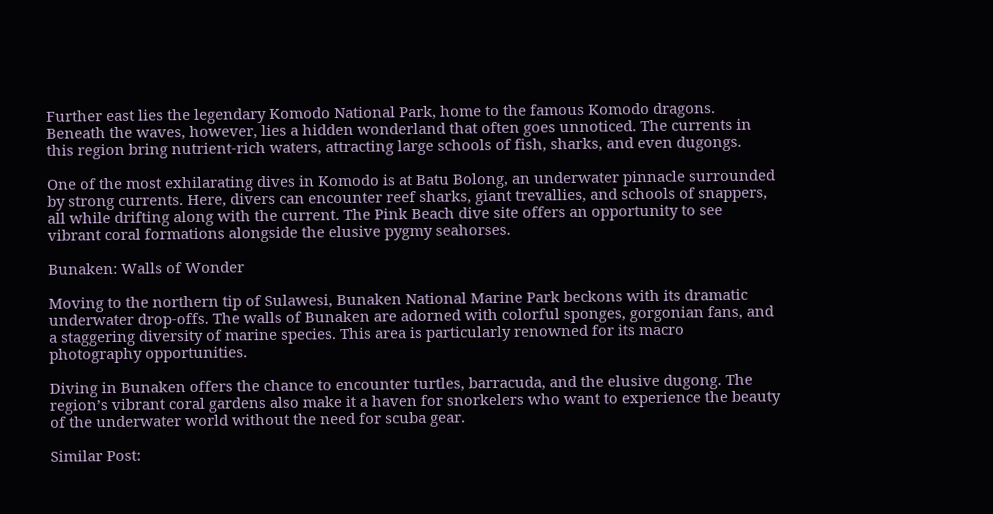Further east lies the legendary Komodo National Park, home to the famous Komodo dragons. Beneath the waves, however, lies a hidden wonderland that often goes unnoticed. The currents in this region bring nutrient-rich waters, attracting large schools of fish, sharks, and even dugongs.

One of the most exhilarating dives in Komodo is at Batu Bolong, an underwater pinnacle surrounded by strong currents. Here, divers can encounter reef sharks, giant trevallies, and schools of snappers, all while drifting along with the current. The Pink Beach dive site offers an opportunity to see vibrant coral formations alongside the elusive pygmy seahorses.

Bunaken: Walls of Wonder

Moving to the northern tip of Sulawesi, Bunaken National Marine Park beckons with its dramatic underwater drop-offs. The walls of Bunaken are adorned with colorful sponges, gorgonian fans, and a staggering diversity of marine species. This area is particularly renowned for its macro photography opportunities.

Diving in Bunaken offers the chance to encounter turtles, barracuda, and the elusive dugong. The region’s vibrant coral gardens also make it a haven for snorkelers who want to experience the beauty of the underwater world without the need for scuba gear.

Similar Post: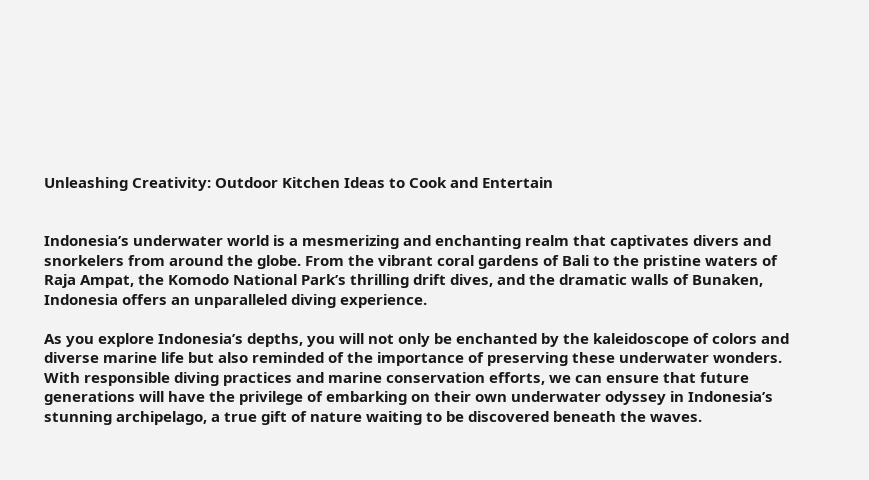Unleashing Creativity: Outdoor Kitchen Ideas to Cook and Entertain


Indonesia’s underwater world is a mesmerizing and enchanting realm that captivates divers and snorkelers from around the globe. From the vibrant coral gardens of Bali to the pristine waters of Raja Ampat, the Komodo National Park’s thrilling drift dives, and the dramatic walls of Bunaken, Indonesia offers an unparalleled diving experience.

As you explore Indonesia’s depths, you will not only be enchanted by the kaleidoscope of colors and diverse marine life but also reminded of the importance of preserving these underwater wonders. With responsible diving practices and marine conservation efforts, we can ensure that future generations will have the privilege of embarking on their own underwater odyssey in Indonesia’s stunning archipelago, a true gift of nature waiting to be discovered beneath the waves.